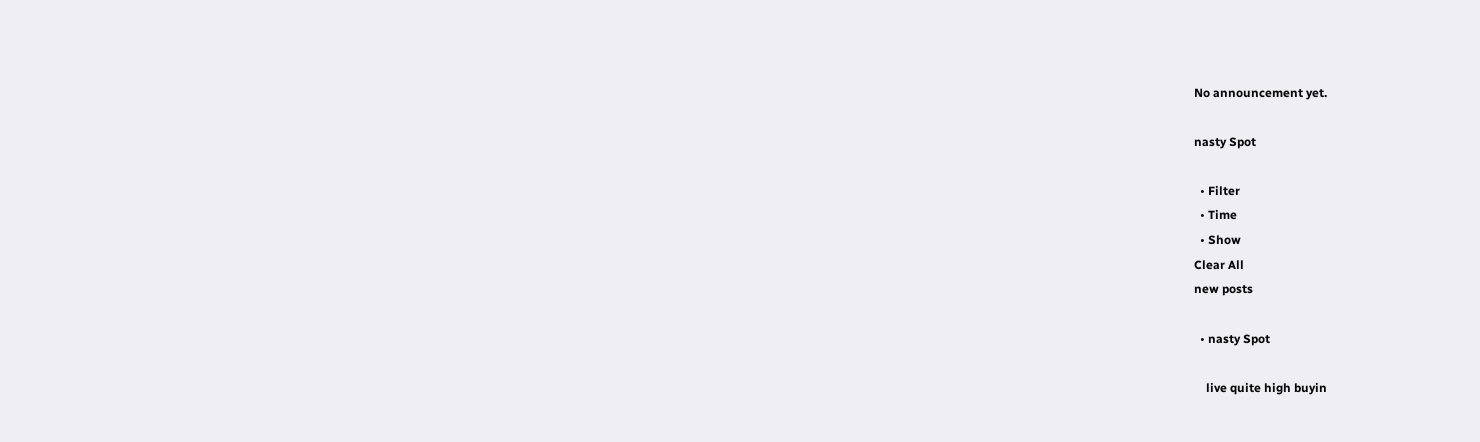No announcement yet.

nasty Spot

  • Filter
  • Time
  • Show
Clear All
new posts

  • nasty Spot

    live quite high buyin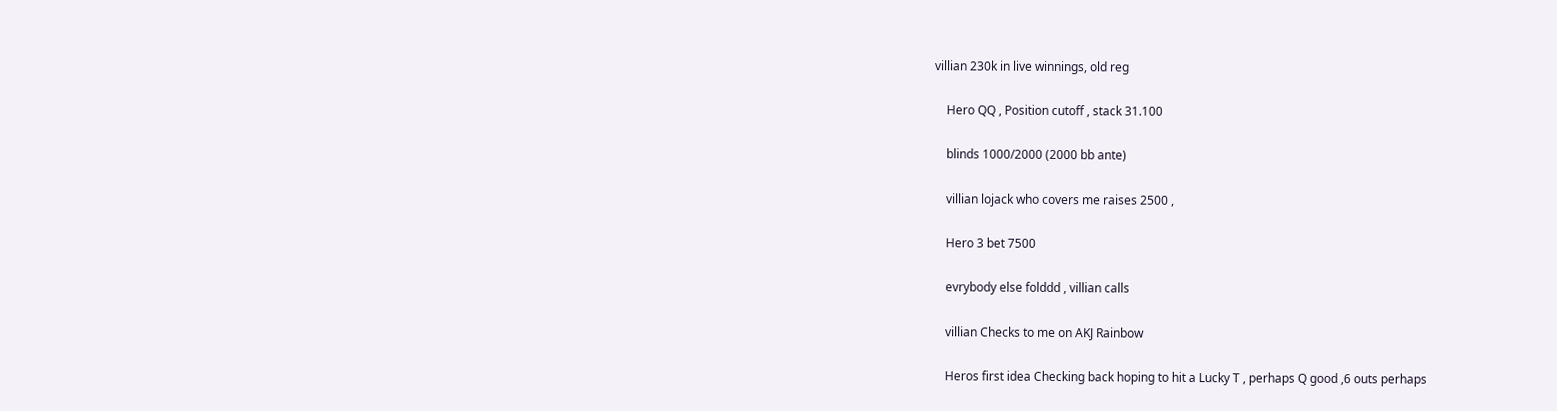villian 230k in live winnings, old reg

    Hero QQ , Position cutoff , stack 31.100

    blinds 1000/2000 (2000 bb ante)

    villian lojack who covers me raises 2500 ,

    Hero 3 bet 7500

    evrybody else folddd , villian calls

    villian Checks to me on AKJ Rainbow

    Heros first idea Checking back hoping to hit a Lucky T , perhaps Q good ,6 outs perhaps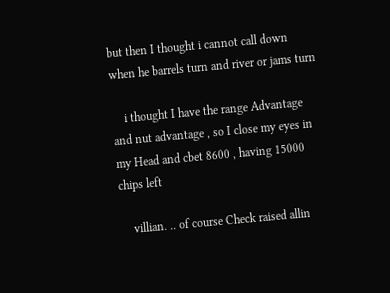but then I thought i cannot call down when he barrels turn and river or jams turn

    i thought I have the range Advantage and nut advantage , so I close my eyes in my Head and cbet 8600 , having 15000 chips left

    villian. .. of course Check raised allin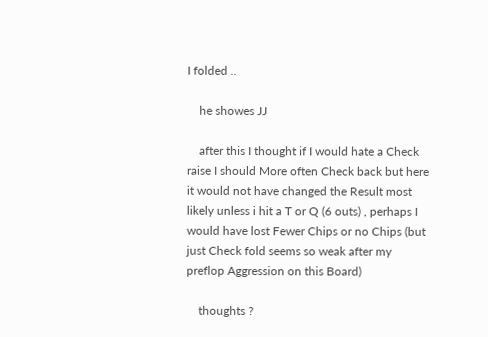I folded ..

    he showes JJ

    after this I thought if I would hate a Check raise I should More often Check back but here it would not have changed the Result most likely unless i hit a T or Q (6 outs) , perhaps I would have lost Fewer Chips or no Chips (but just Check fold seems so weak after my preflop Aggression on this Board)

    thoughts ?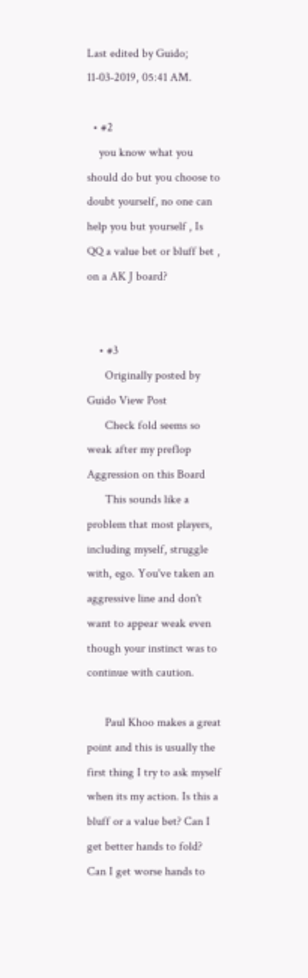Last edited by Guido; 11-03-2019, 05:41 AM.

  • #2
    you know what you should do but you choose to doubt yourself, no one can help you but yourself , Is QQ a value bet or bluff bet , on a AK J board?


    • #3
      Originally posted by Guido View Post
      Check fold seems so weak after my preflop Aggression on this Board
      This sounds like a problem that most players, including myself, struggle with, ego. You've taken an aggressive line and don't want to appear weak even though your instinct was to continue with caution.

      Paul Khoo makes a great point and this is usually the first thing I try to ask myself when its my action. Is this a bluff or a value bet? Can I get better hands to fold? Can I get worse hands to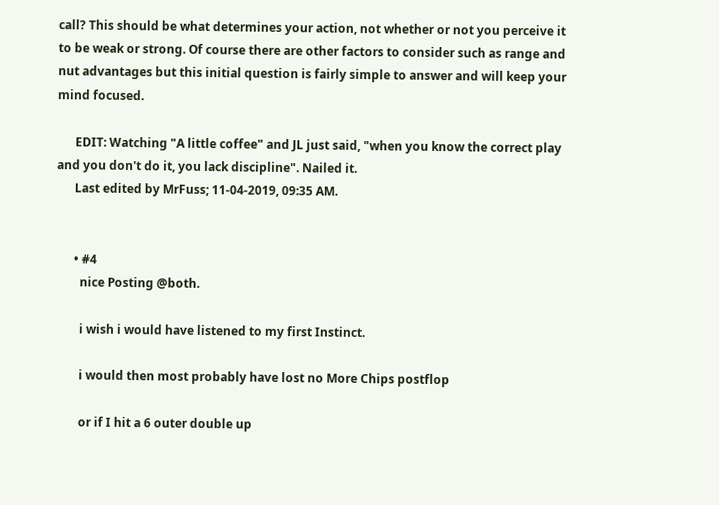call? This should be what determines your action, not whether or not you perceive it to be weak or strong. Of course there are other factors to consider such as range and nut advantages but this initial question is fairly simple to answer and will keep your mind focused.

      EDIT: Watching "A little coffee" and JL just said, "when you know the correct play and you don't do it, you lack discipline". Nailed it.
      Last edited by MrFuss; 11-04-2019, 09:35 AM.


      • #4
        nice Posting @both.

        i wish i would have listened to my first Instinct.

        i would then most probably have lost no More Chips postflop

        or if I hit a 6 outer double up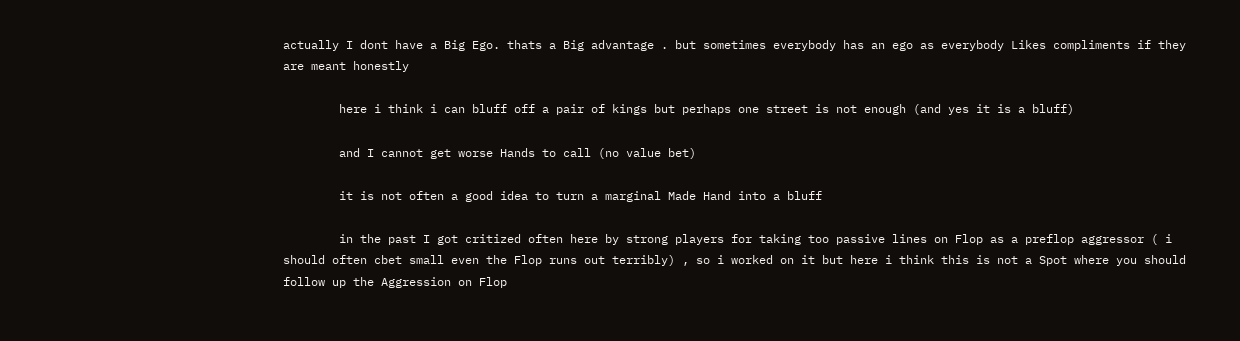actually I dont have a Big Ego. thats a Big advantage . but sometimes everybody has an ego as everybody Likes compliments if they are meant honestly

        here i think i can bluff off a pair of kings but perhaps one street is not enough (and yes it is a bluff)

        and I cannot get worse Hands to call (no value bet)

        it is not often a good idea to turn a marginal Made Hand into a bluff

        in the past I got critized often here by strong players for taking too passive lines on Flop as a preflop aggressor ( i should often cbet small even the Flop runs out terribly) , so i worked on it but here i think this is not a Spot where you should follow up the Aggression on Flop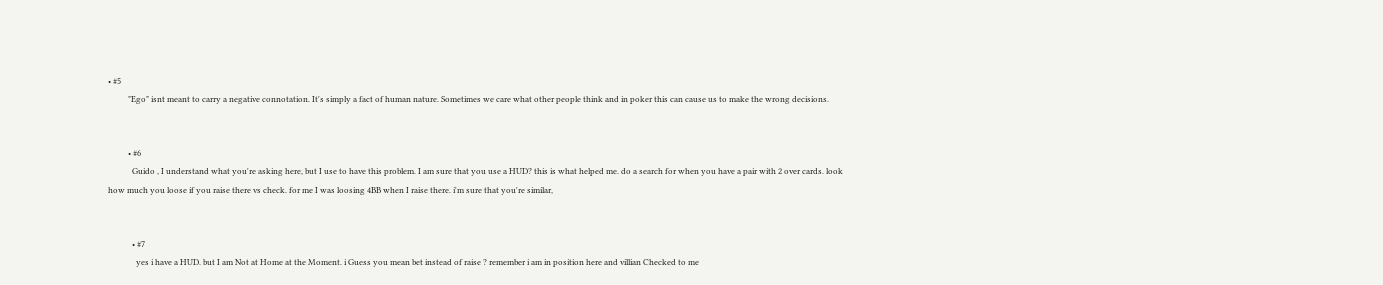• #5
          "Ego" isnt meant to carry a negative connotation. It's simply a fact of human nature. Sometimes we care what other people think and in poker this can cause us to make the wrong decisions.


          • #6
            Guido , I understand what you're asking here, but I use to have this problem. I am sure that you use a HUD? this is what helped me. do a search for when you have a pair with 2 over cards. look how much you loose if you raise there vs check. for me I was loosing 4BB when I raise there. i'm sure that you're similar,


            • #7
              yes i have a HUD. but I am Not at Home at the Moment. i Guess you mean bet instead of raise ? remember i am in position here and villian Checked to me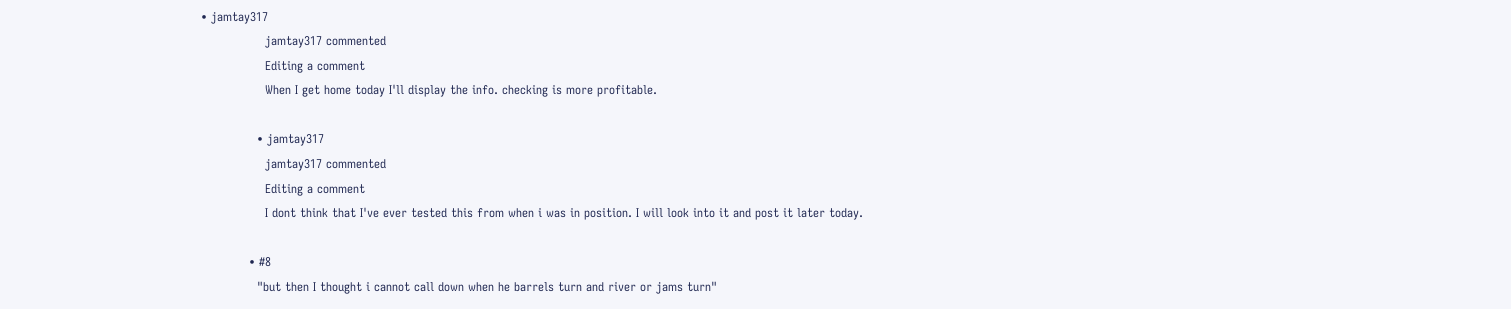• jamtay317
                jamtay317 commented
                Editing a comment
                When I get home today I'll display the info. checking is more profitable.

              • jamtay317
                jamtay317 commented
                Editing a comment
                I dont think that I've ever tested this from when i was in position. I will look into it and post it later today.

            • #8
              "but then I thought i cannot call down when he barrels turn and river or jams turn"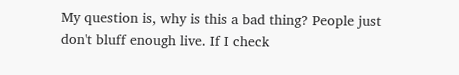My question is, why is this a bad thing? People just don't bluff enough live. If I check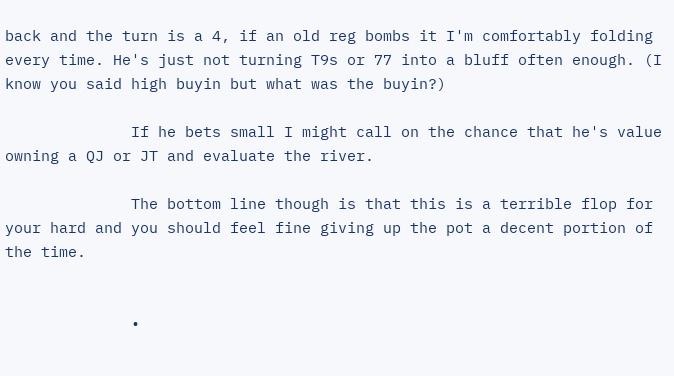back and the turn is a 4, if an old reg bombs it I'm comfortably folding every time. He's just not turning T9s or 77 into a bluff often enough. (I know you said high buyin but what was the buyin?)

              If he bets small I might call on the chance that he's value owning a QJ or JT and evaluate the river.

              The bottom line though is that this is a terrible flop for your hard and you should feel fine giving up the pot a decent portion of the time.


              •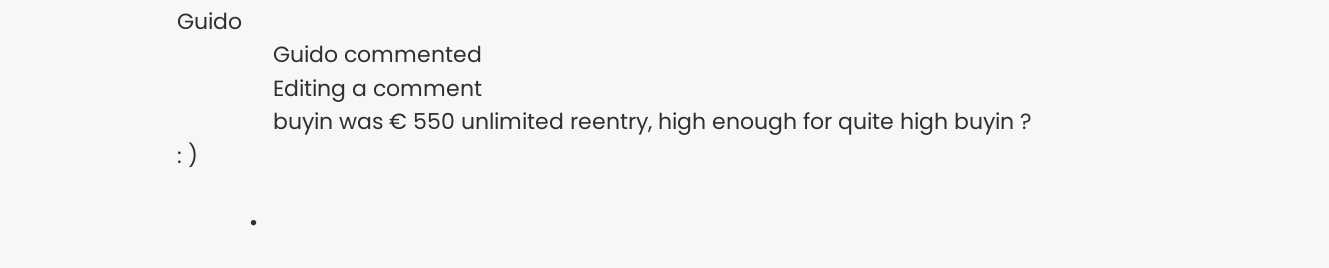Guido
                Guido commented
                Editing a comment
                buyin was € 550 unlimited reentry, high enough for quite high buyin ? : )

            •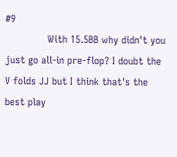#9
              With 15.5BB why didn't you just go all-in pre-flop? I doubt the V folds JJ but I think that's the best play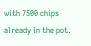with 7500 chips already in the pot.